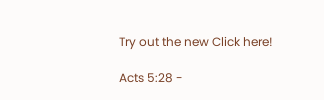Try out the new Click here!

Acts 5:28 -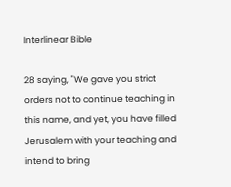Interlinear Bible

28 saying, "We gave you strict orders not to continue teaching in this name, and yet, you have filled Jerusalem with your teaching and intend to bring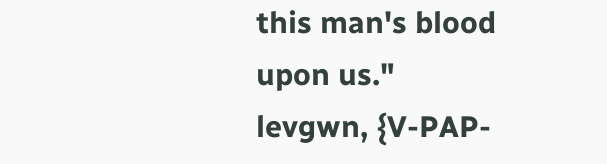this man's blood upon us."
levgwn, {V-PAP-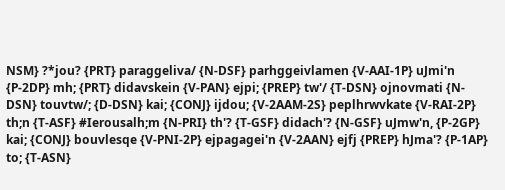NSM} ?*jou? {PRT} paraggeliva/ {N-DSF} parhggeivlamen {V-AAI-1P} uJmi'n {P-2DP} mh; {PRT} didavskein {V-PAN} ejpi; {PREP} tw'/ {T-DSN} ojnovmati {N-DSN} touvtw/; {D-DSN} kai; {CONJ} ijdou; {V-2AAM-2S} peplhrwvkate {V-RAI-2P} th;n {T-ASF} #Ierousalh;m {N-PRI} th'? {T-GSF} didach'? {N-GSF} uJmw'n, {P-2GP} kai; {CONJ} bouvlesqe {V-PNI-2P} ejpagagei'n {V-2AAN} ejfj {PREP} hJma'? {P-1AP} to; {T-ASN}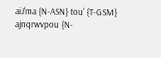aiJ'ma {N-ASN} tou' {T-GSM} ajnqrwvpou {N-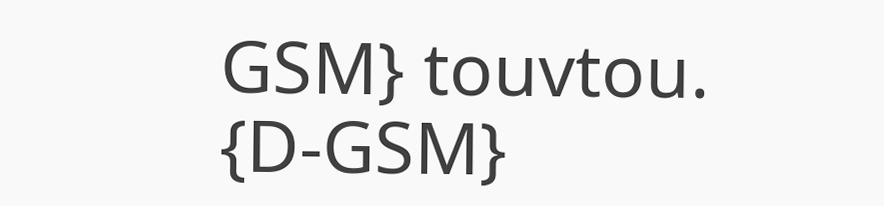GSM} touvtou. {D-GSM}